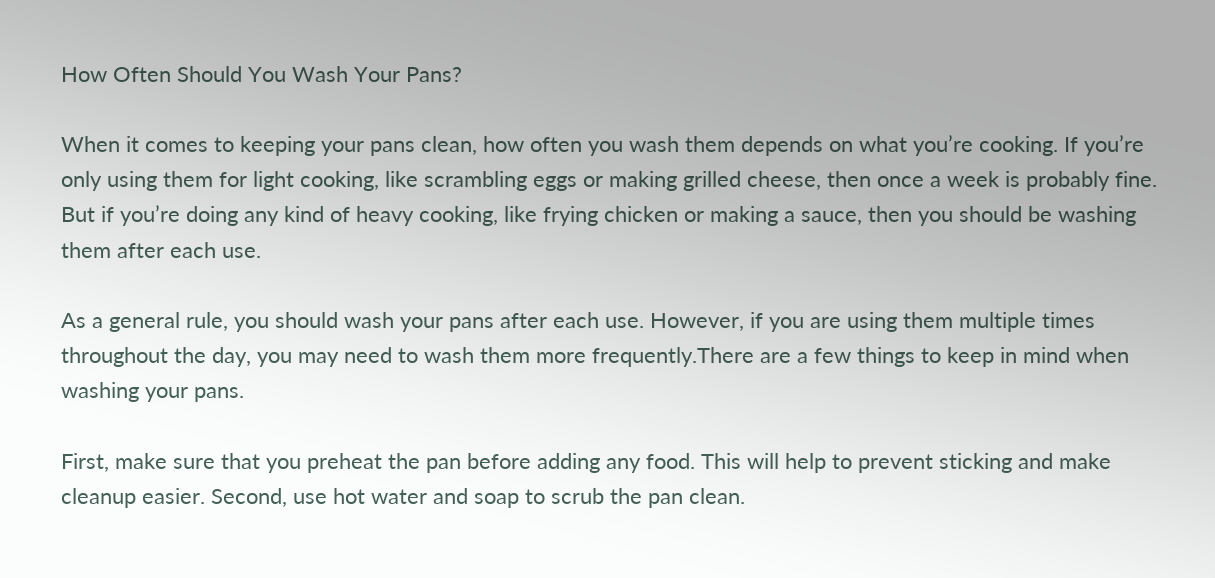How Often Should You Wash Your Pans?

When it comes to keeping your pans clean, how often you wash them depends on what you’re cooking. If you’re only using them for light cooking, like scrambling eggs or making grilled cheese, then once a week is probably fine. But if you’re doing any kind of heavy cooking, like frying chicken or making a sauce, then you should be washing them after each use.

As a general rule, you should wash your pans after each use. However, if you are using them multiple times throughout the day, you may need to wash them more frequently.There are a few things to keep in mind when washing your pans.

First, make sure that you preheat the pan before adding any food. This will help to prevent sticking and make cleanup easier. Second, use hot water and soap to scrub the pan clean.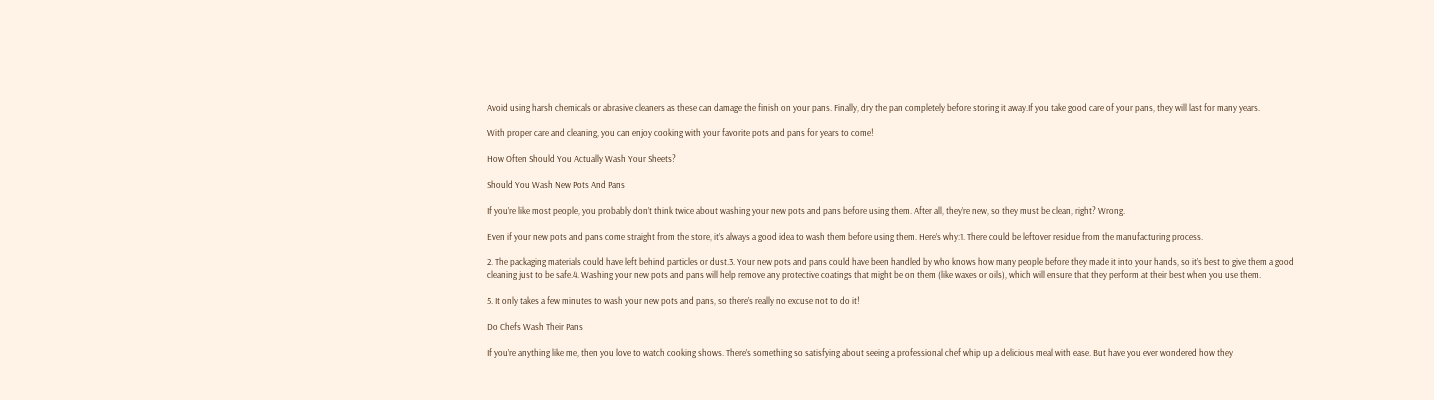Avoid using harsh chemicals or abrasive cleaners as these can damage the finish on your pans. Finally, dry the pan completely before storing it away.If you take good care of your pans, they will last for many years.

With proper care and cleaning, you can enjoy cooking with your favorite pots and pans for years to come!

How Often Should You Actually Wash Your Sheets?

Should You Wash New Pots And Pans

If you’re like most people, you probably don’t think twice about washing your new pots and pans before using them. After all, they’re new, so they must be clean, right? Wrong.

Even if your new pots and pans come straight from the store, it’s always a good idea to wash them before using them. Here’s why:1. There could be leftover residue from the manufacturing process.

2. The packaging materials could have left behind particles or dust.3. Your new pots and pans could have been handled by who knows how many people before they made it into your hands, so it’s best to give them a good cleaning just to be safe.4. Washing your new pots and pans will help remove any protective coatings that might be on them (like waxes or oils), which will ensure that they perform at their best when you use them.

5. It only takes a few minutes to wash your new pots and pans, so there’s really no excuse not to do it!

Do Chefs Wash Their Pans

If you’re anything like me, then you love to watch cooking shows. There’s something so satisfying about seeing a professional chef whip up a delicious meal with ease. But have you ever wondered how they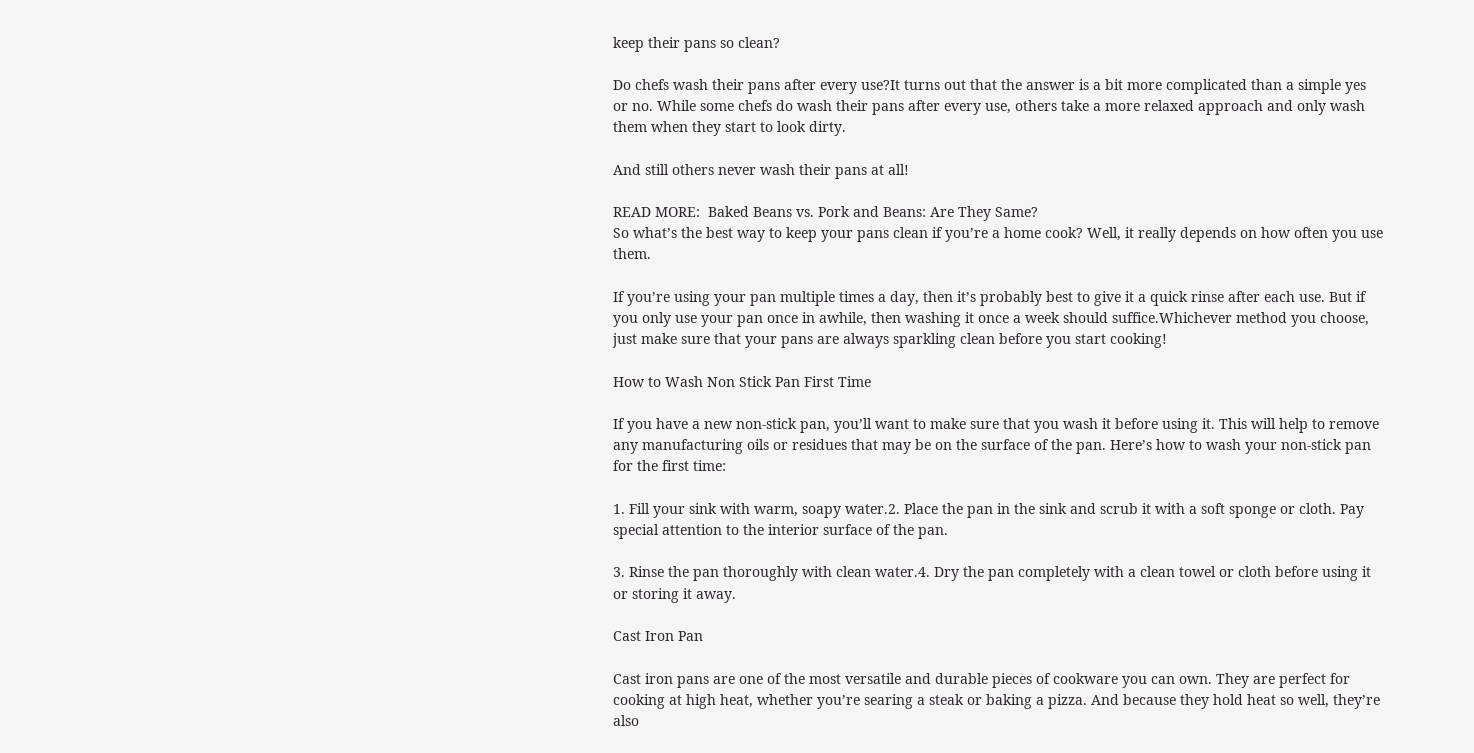keep their pans so clean?

Do chefs wash their pans after every use?It turns out that the answer is a bit more complicated than a simple yes or no. While some chefs do wash their pans after every use, others take a more relaxed approach and only wash them when they start to look dirty.

And still others never wash their pans at all!

READ MORE:  Baked Beans vs. Pork and Beans: Are They Same?
So what’s the best way to keep your pans clean if you’re a home cook? Well, it really depends on how often you use them.

If you’re using your pan multiple times a day, then it’s probably best to give it a quick rinse after each use. But if you only use your pan once in awhile, then washing it once a week should suffice.Whichever method you choose, just make sure that your pans are always sparkling clean before you start cooking!

How to Wash Non Stick Pan First Time

If you have a new non-stick pan, you’ll want to make sure that you wash it before using it. This will help to remove any manufacturing oils or residues that may be on the surface of the pan. Here’s how to wash your non-stick pan for the first time:

1. Fill your sink with warm, soapy water.2. Place the pan in the sink and scrub it with a soft sponge or cloth. Pay special attention to the interior surface of the pan.

3. Rinse the pan thoroughly with clean water.4. Dry the pan completely with a clean towel or cloth before using it or storing it away.

Cast Iron Pan

Cast iron pans are one of the most versatile and durable pieces of cookware you can own. They are perfect for cooking at high heat, whether you’re searing a steak or baking a pizza. And because they hold heat so well, they’re also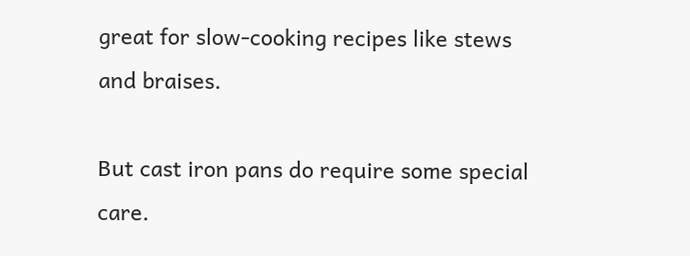great for slow-cooking recipes like stews and braises.

But cast iron pans do require some special care.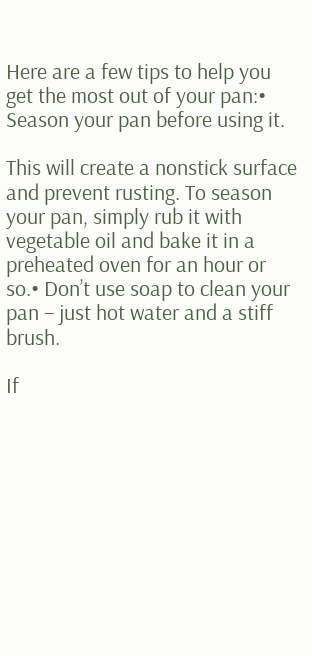Here are a few tips to help you get the most out of your pan:• Season your pan before using it.

This will create a nonstick surface and prevent rusting. To season your pan, simply rub it with vegetable oil and bake it in a preheated oven for an hour or so.• Don’t use soap to clean your pan – just hot water and a stiff brush.

If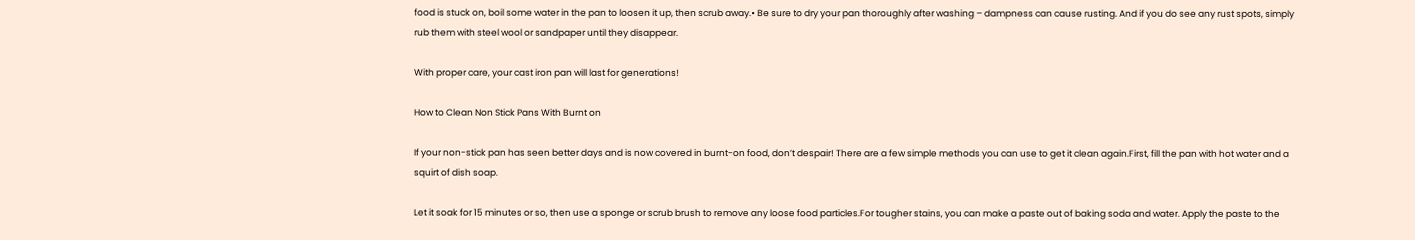food is stuck on, boil some water in the pan to loosen it up, then scrub away.• Be sure to dry your pan thoroughly after washing – dampness can cause rusting. And if you do see any rust spots, simply rub them with steel wool or sandpaper until they disappear.

With proper care, your cast iron pan will last for generations!

How to Clean Non Stick Pans With Burnt on

If your non-stick pan has seen better days and is now covered in burnt-on food, don’t despair! There are a few simple methods you can use to get it clean again.First, fill the pan with hot water and a squirt of dish soap.

Let it soak for 15 minutes or so, then use a sponge or scrub brush to remove any loose food particles.For tougher stains, you can make a paste out of baking soda and water. Apply the paste to the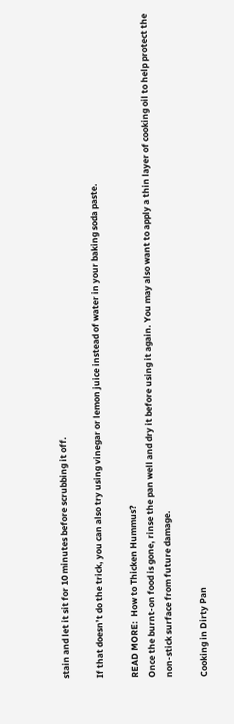stain and let it sit for 10 minutes before scrubbing it off.

If that doesn’t do the trick, you can also try using vinegar or lemon juice instead of water in your baking soda paste.

READ MORE:  How to Thicken Hummus?
Once the burnt-on food is gone, rinse the pan well and dry it before using it again. You may also want to apply a thin layer of cooking oil to help protect the non-stick surface from future damage.

Cooking in Dirty Pan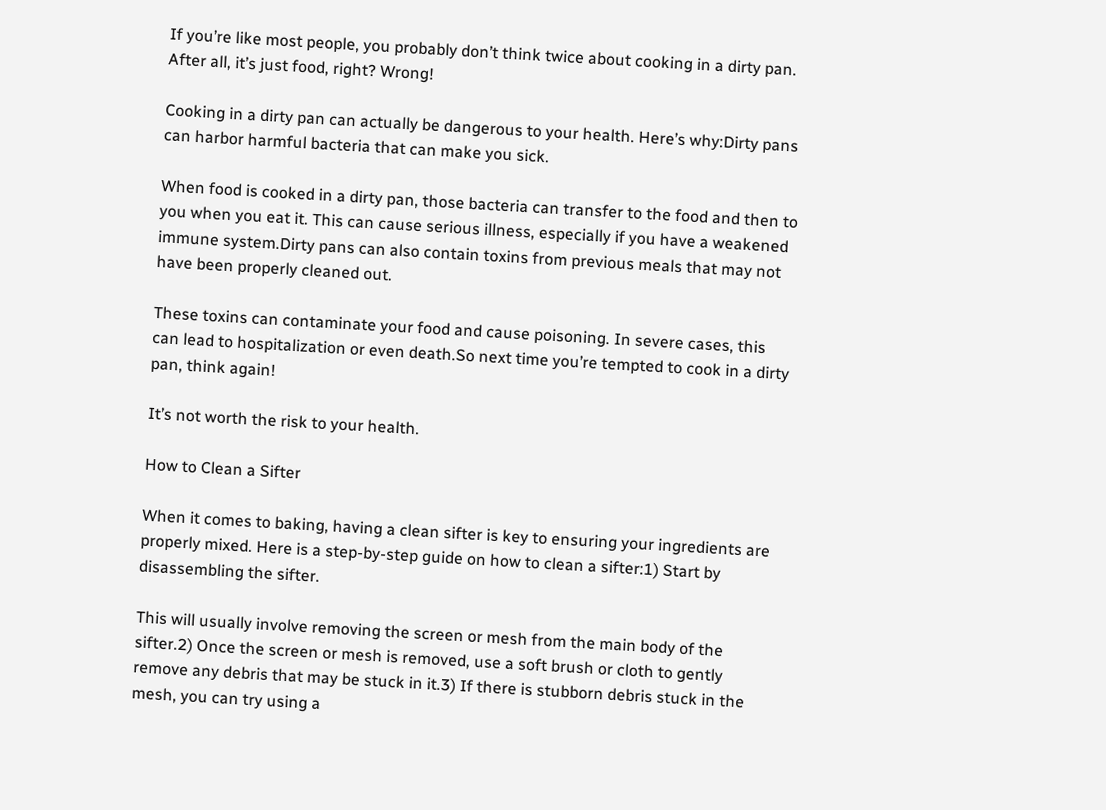If you’re like most people, you probably don’t think twice about cooking in a dirty pan. After all, it’s just food, right? Wrong!

Cooking in a dirty pan can actually be dangerous to your health. Here’s why:Dirty pans can harbor harmful bacteria that can make you sick.

When food is cooked in a dirty pan, those bacteria can transfer to the food and then to you when you eat it. This can cause serious illness, especially if you have a weakened immune system.Dirty pans can also contain toxins from previous meals that may not have been properly cleaned out.

These toxins can contaminate your food and cause poisoning. In severe cases, this can lead to hospitalization or even death.So next time you’re tempted to cook in a dirty pan, think again!

It’s not worth the risk to your health.

How to Clean a Sifter

When it comes to baking, having a clean sifter is key to ensuring your ingredients are properly mixed. Here is a step-by-step guide on how to clean a sifter:1) Start by disassembling the sifter.

This will usually involve removing the screen or mesh from the main body of the sifter.2) Once the screen or mesh is removed, use a soft brush or cloth to gently remove any debris that may be stuck in it.3) If there is stubborn debris stuck in the mesh, you can try using a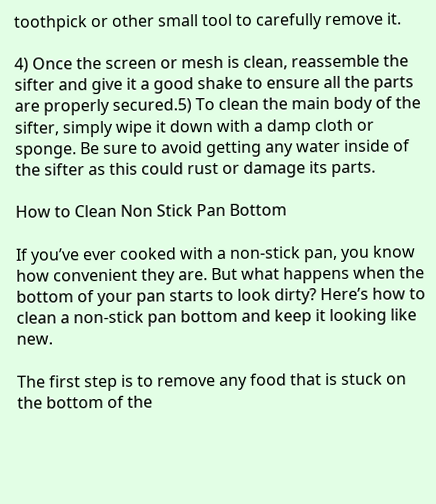toothpick or other small tool to carefully remove it.

4) Once the screen or mesh is clean, reassemble the sifter and give it a good shake to ensure all the parts are properly secured.5) To clean the main body of the sifter, simply wipe it down with a damp cloth or sponge. Be sure to avoid getting any water inside of the sifter as this could rust or damage its parts.

How to Clean Non Stick Pan Bottom

If you’ve ever cooked with a non-stick pan, you know how convenient they are. But what happens when the bottom of your pan starts to look dirty? Here’s how to clean a non-stick pan bottom and keep it looking like new.

The first step is to remove any food that is stuck on the bottom of the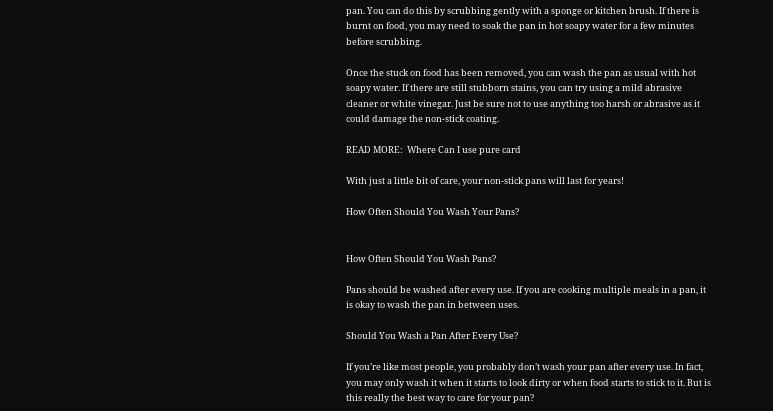pan. You can do this by scrubbing gently with a sponge or kitchen brush. If there is burnt on food, you may need to soak the pan in hot soapy water for a few minutes before scrubbing.

Once the stuck on food has been removed, you can wash the pan as usual with hot soapy water. If there are still stubborn stains, you can try using a mild abrasive cleaner or white vinegar. Just be sure not to use anything too harsh or abrasive as it could damage the non-stick coating.

READ MORE:  Where Can I use pure card

With just a little bit of care, your non-stick pans will last for years!

How Often Should You Wash Your Pans?


How Often Should You Wash Pans?

Pans should be washed after every use. If you are cooking multiple meals in a pan, it is okay to wash the pan in between uses.

Should You Wash a Pan After Every Use?

If you’re like most people, you probably don’t wash your pan after every use. In fact, you may only wash it when it starts to look dirty or when food starts to stick to it. But is this really the best way to care for your pan?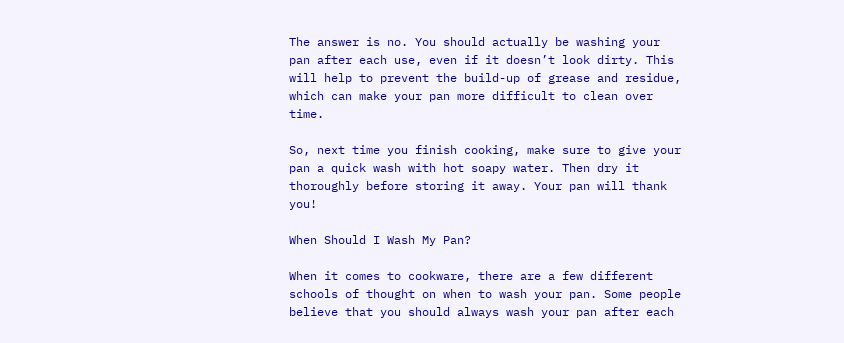The answer is no. You should actually be washing your pan after each use, even if it doesn’t look dirty. This will help to prevent the build-up of grease and residue, which can make your pan more difficult to clean over time.

So, next time you finish cooking, make sure to give your pan a quick wash with hot soapy water. Then dry it thoroughly before storing it away. Your pan will thank you!

When Should I Wash My Pan?

When it comes to cookware, there are a few different schools of thought on when to wash your pan. Some people believe that you should always wash your pan after each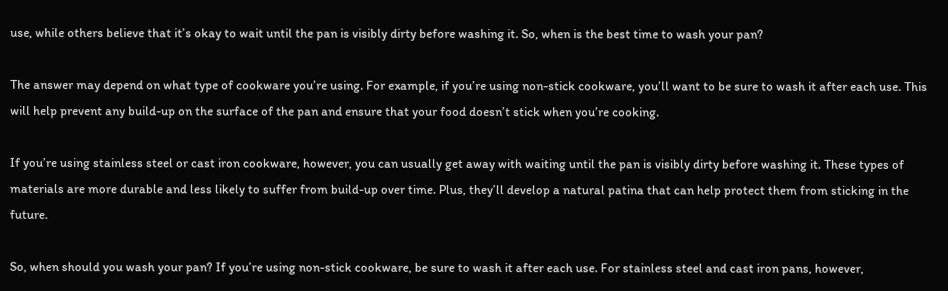use, while others believe that it’s okay to wait until the pan is visibly dirty before washing it. So, when is the best time to wash your pan?

The answer may depend on what type of cookware you’re using. For example, if you’re using non-stick cookware, you’ll want to be sure to wash it after each use. This will help prevent any build-up on the surface of the pan and ensure that your food doesn’t stick when you’re cooking.

If you’re using stainless steel or cast iron cookware, however, you can usually get away with waiting until the pan is visibly dirty before washing it. These types of materials are more durable and less likely to suffer from build-up over time. Plus, they’ll develop a natural patina that can help protect them from sticking in the future.

So, when should you wash your pan? If you’re using non-stick cookware, be sure to wash it after each use. For stainless steel and cast iron pans, however,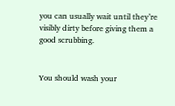you can usually wait until they’re visibly dirty before giving them a good scrubbing.


You should wash your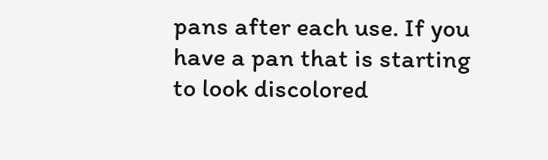pans after each use. If you have a pan that is starting to look discolored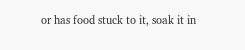or has food stuck to it, soak it in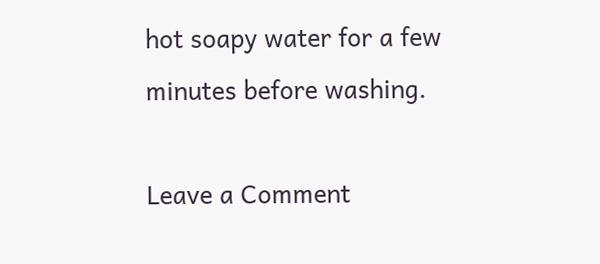hot soapy water for a few minutes before washing.

Leave a Comment